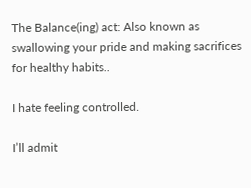The Balance(ing) act: Also known as swallowing your pride and making sacrifices for healthy habits..

I hate feeling controlled.

I’ll admit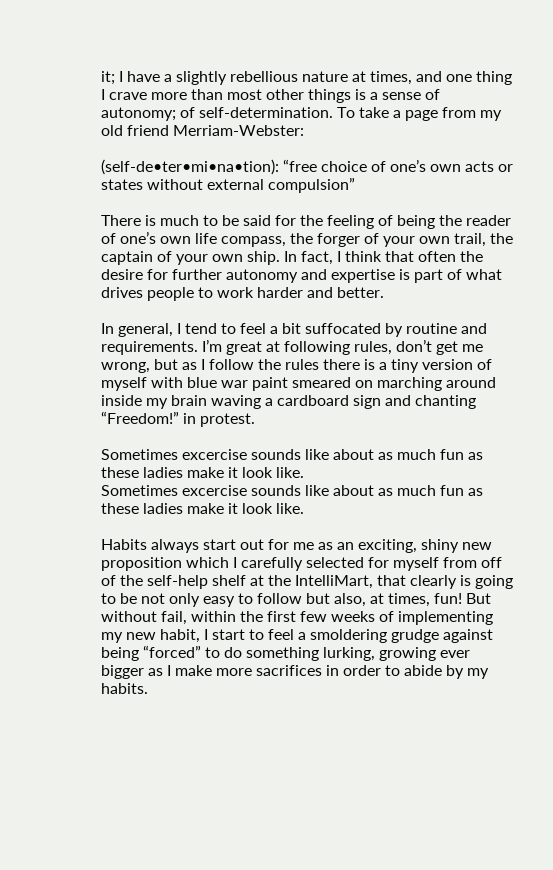it; I have a slightly rebellious nature at times, and one thing I crave more than most other things is a sense of autonomy; of self-determination. To take a page from my old friend Merriam-Webster:

(self-de•ter•mi•na•tion): “free choice of one’s own acts or states without external compulsion”

There is much to be said for the feeling of being the reader of one’s own life compass, the forger of your own trail, the captain of your own ship. In fact, I think that often the desire for further autonomy and expertise is part of what drives people to work harder and better.

In general, I tend to feel a bit suffocated by routine and requirements. I’m great at following rules, don’t get me wrong, but as I follow the rules there is a tiny version of myself with blue war paint smeared on marching around inside my brain waving a cardboard sign and chanting “Freedom!” in protest.

Sometimes excercise sounds like about as much fun as these ladies make it look like.
Sometimes excercise sounds like about as much fun as these ladies make it look like.

Habits always start out for me as an exciting, shiny new proposition which I carefully selected for myself from off of the self-help shelf at the IntelliMart, that clearly is going to be not only easy to follow but also, at times, fun! But without fail, within the first few weeks of implementing my new habit, I start to feel a smoldering grudge against being “forced” to do something lurking, growing ever bigger as I make more sacrifices in order to abide by my habits.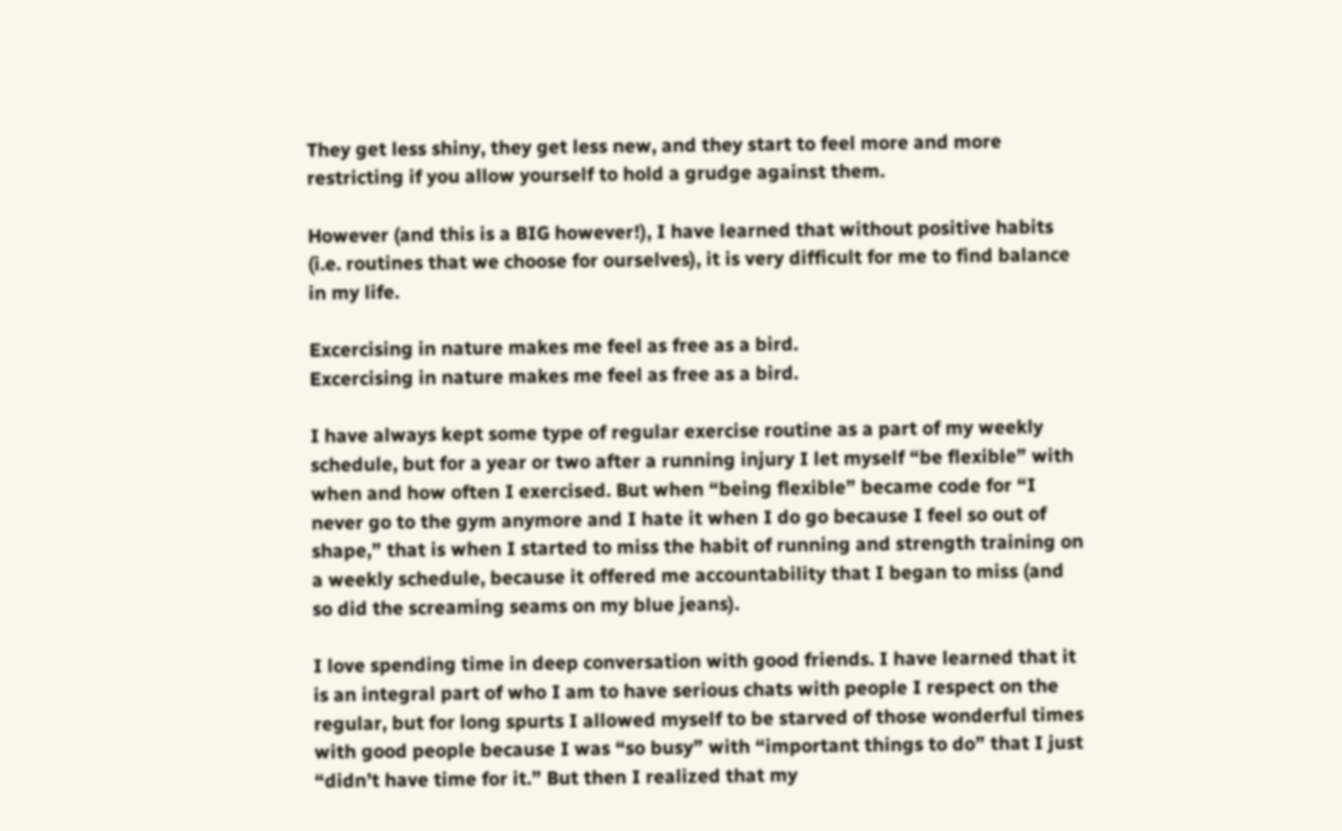They get less shiny, they get less new, and they start to feel more and more restricting if you allow yourself to hold a grudge against them.

However (and this is a BIG however!), I have learned that without positive habits (i.e. routines that we choose for ourselves), it is very difficult for me to find balance in my life.

Excercising in nature makes me feel as free as a bird.
Excercising in nature makes me feel as free as a bird.

I have always kept some type of regular exercise routine as a part of my weekly schedule, but for a year or two after a running injury I let myself “be flexible” with when and how often I exercised. But when “being flexible” became code for “I never go to the gym anymore and I hate it when I do go because I feel so out of shape,” that is when I started to miss the habit of running and strength training on a weekly schedule, because it offered me accountability that I began to miss (and so did the screaming seams on my blue jeans).

I love spending time in deep conversation with good friends. I have learned that it is an integral part of who I am to have serious chats with people I respect on the regular, but for long spurts I allowed myself to be starved of those wonderful times with good people because I was “so busy” with “important things to do” that I just “didn’t have time for it.” But then I realized that my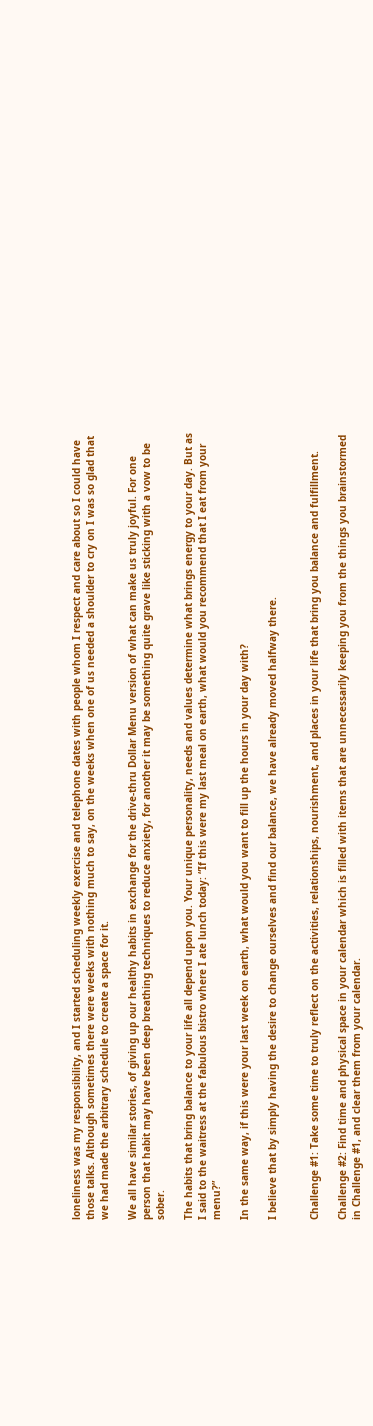loneliness was my responsibility, and I started scheduling weekly exercise and telephone dates with people whom I respect and care about so I could have those talks. Although sometimes there were weeks with nothing much to say, on the weeks when one of us needed a shoulder to cry on I was so glad that we had made the arbitrary schedule to create a space for it.

We all have similar stories, of giving up our healthy habits in exchange for the drive-thru Dollar Menu version of what can make us truly joyful. For one person that habit may have been deep breathing techniques to reduce anxiety, for another it may be something quite grave like sticking with a vow to be sober.

The habits that bring balance to your life all depend upon you. Your unique personality, needs and values determine what brings energy to your day. But as I said to the waitress at the fabulous bistro where I ate lunch today: “If this were my last meal on earth, what would you recommend that I eat from your menu?”

In the same way, if this were your last week on earth, what would you want to fill up the hours in your day with?

I believe that by simply having the desire to change ourselves and find our balance, we have already moved halfway there.


Challenge #1: Take some time to truly reflect on the activities, relationships, nourishment, and places in your life that bring you balance and fulfillment.

Challenge #2: Find time and physical space in your calendar which is filled with items that are unnecessarily keeping you from the things you brainstormed in Challenge #1, and clear them from your calendar.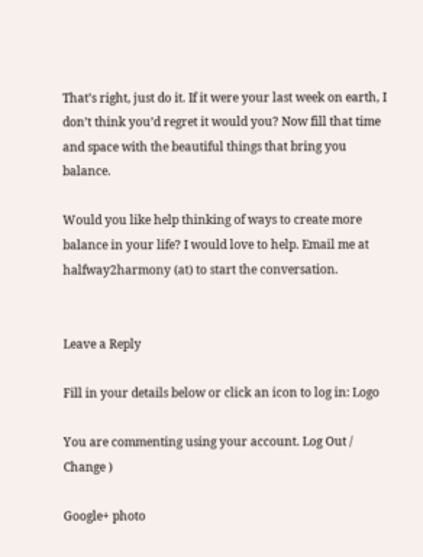That’s right, just do it. If it were your last week on earth, I don’t think you’d regret it would you? Now fill that time and space with the beautiful things that bring you balance.

Would you like help thinking of ways to create more balance in your life? I would love to help. Email me at halfway2harmony (at) to start the conversation.


Leave a Reply

Fill in your details below or click an icon to log in: Logo

You are commenting using your account. Log Out /  Change )

Google+ photo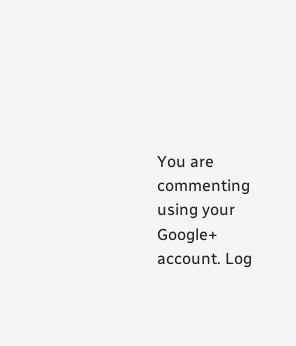You are commenting using your Google+ account. Log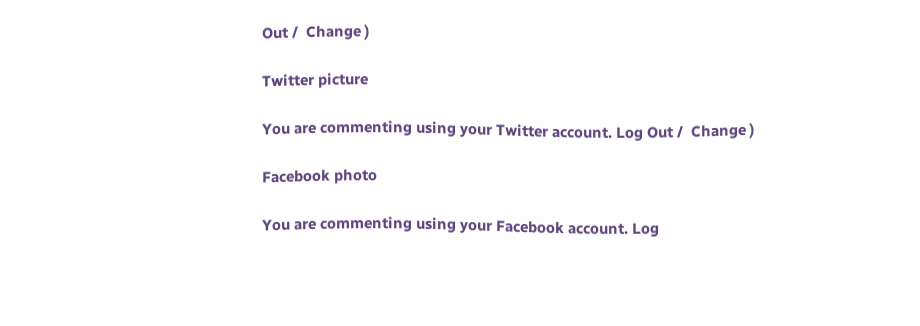Out /  Change )

Twitter picture

You are commenting using your Twitter account. Log Out /  Change )

Facebook photo

You are commenting using your Facebook account. Log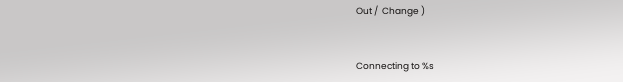Out /  Change )


Connecting to %s